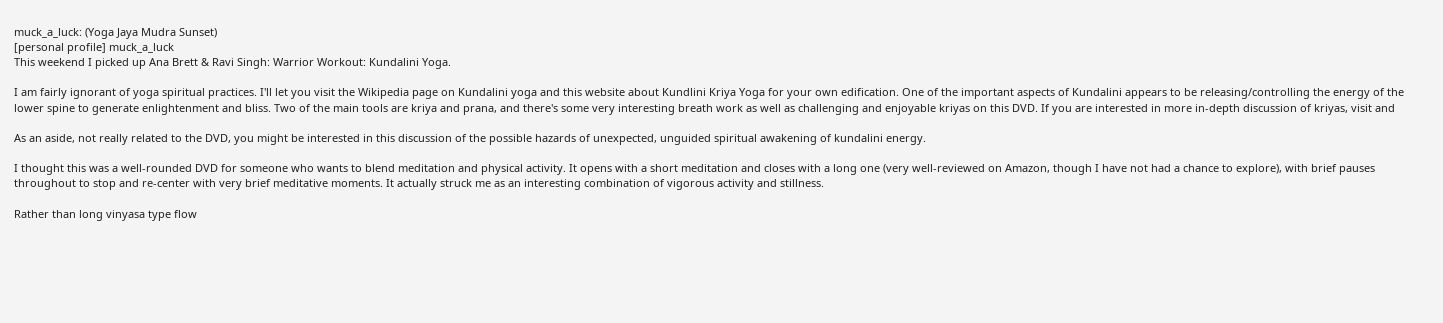muck_a_luck: (Yoga Jaya Mudra Sunset)
[personal profile] muck_a_luck
This weekend I picked up Ana Brett & Ravi Singh: Warrior Workout: Kundalini Yoga.

I am fairly ignorant of yoga spiritual practices. I'll let you visit the Wikipedia page on Kundalini yoga and this website about Kundlini Kriya Yoga for your own edification. One of the important aspects of Kundalini appears to be releasing/controlling the energy of the lower spine to generate enlightenment and bliss. Two of the main tools are kriya and prana, and there's some very interesting breath work as well as challenging and enjoyable kriyas on this DVD. If you are interested in more in-depth discussion of kriyas, visit and

As an aside, not really related to the DVD, you might be interested in this discussion of the possible hazards of unexpected, unguided spiritual awakening of kundalini energy.

I thought this was a well-rounded DVD for someone who wants to blend meditation and physical activity. It opens with a short meditation and closes with a long one (very well-reviewed on Amazon, though I have not had a chance to explore), with brief pauses throughout to stop and re-center with very brief meditative moments. It actually struck me as an interesting combination of vigorous activity and stillness.

Rather than long vinyasa type flow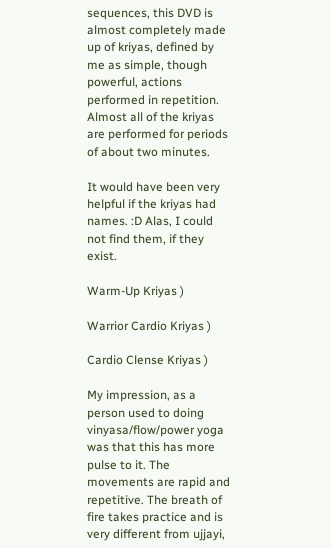sequences, this DVD is almost completely made up of kriyas, defined by me as simple, though powerful, actions performed in repetition. Almost all of the kriyas are performed for periods of about two minutes.

It would have been very helpful if the kriyas had names. :D Alas, I could not find them, if they exist.

Warm-Up Kriyas )

Warrior Cardio Kriyas )

Cardio Clense Kriyas )

My impression, as a person used to doing vinyasa/flow/power yoga was that this has more pulse to it. The movements are rapid and repetitive. The breath of fire takes practice and is very different from ujjayi,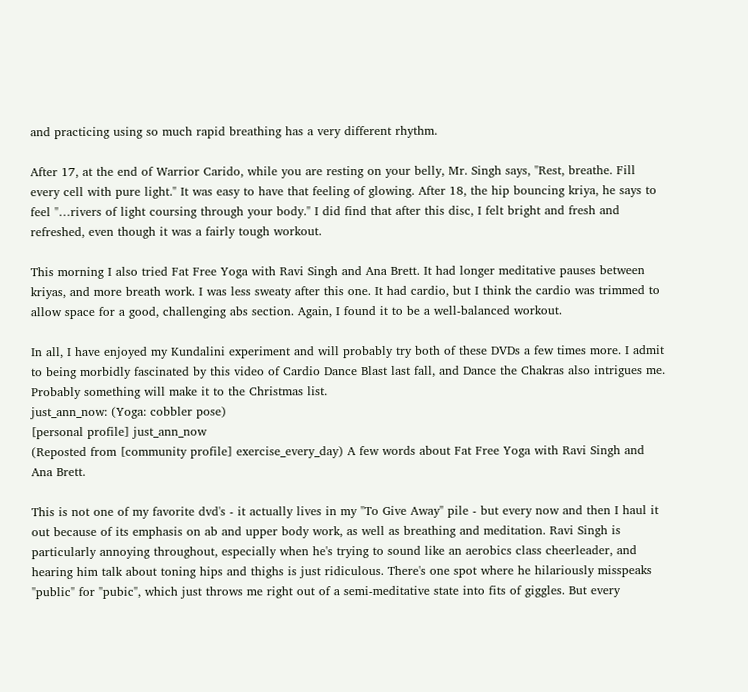and practicing using so much rapid breathing has a very different rhythm.

After 17, at the end of Warrior Carido, while you are resting on your belly, Mr. Singh says, "Rest, breathe. Fill every cell with pure light." It was easy to have that feeling of glowing. After 18, the hip bouncing kriya, he says to feel "…rivers of light coursing through your body." I did find that after this disc, I felt bright and fresh and refreshed, even though it was a fairly tough workout.

This morning I also tried Fat Free Yoga with Ravi Singh and Ana Brett. It had longer meditative pauses between kriyas, and more breath work. I was less sweaty after this one. It had cardio, but I think the cardio was trimmed to allow space for a good, challenging abs section. Again, I found it to be a well-balanced workout.

In all, I have enjoyed my Kundalini experiment and will probably try both of these DVDs a few times more. I admit to being morbidly fascinated by this video of Cardio Dance Blast last fall, and Dance the Chakras also intrigues me. Probably something will make it to the Christmas list.
just_ann_now: (Yoga: cobbler pose)
[personal profile] just_ann_now
(Reposted from [community profile] exercise_every_day) A few words about Fat Free Yoga with Ravi Singh and Ana Brett.

This is not one of my favorite dvd's - it actually lives in my "To Give Away" pile - but every now and then I haul it out because of its emphasis on ab and upper body work, as well as breathing and meditation. Ravi Singh is particularly annoying throughout, especially when he's trying to sound like an aerobics class cheerleader, and hearing him talk about toning hips and thighs is just ridiculous. There's one spot where he hilariously misspeaks "public" for "pubic", which just throws me right out of a semi-meditative state into fits of giggles. But every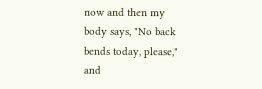now and then my body says, "No back bends today, please," and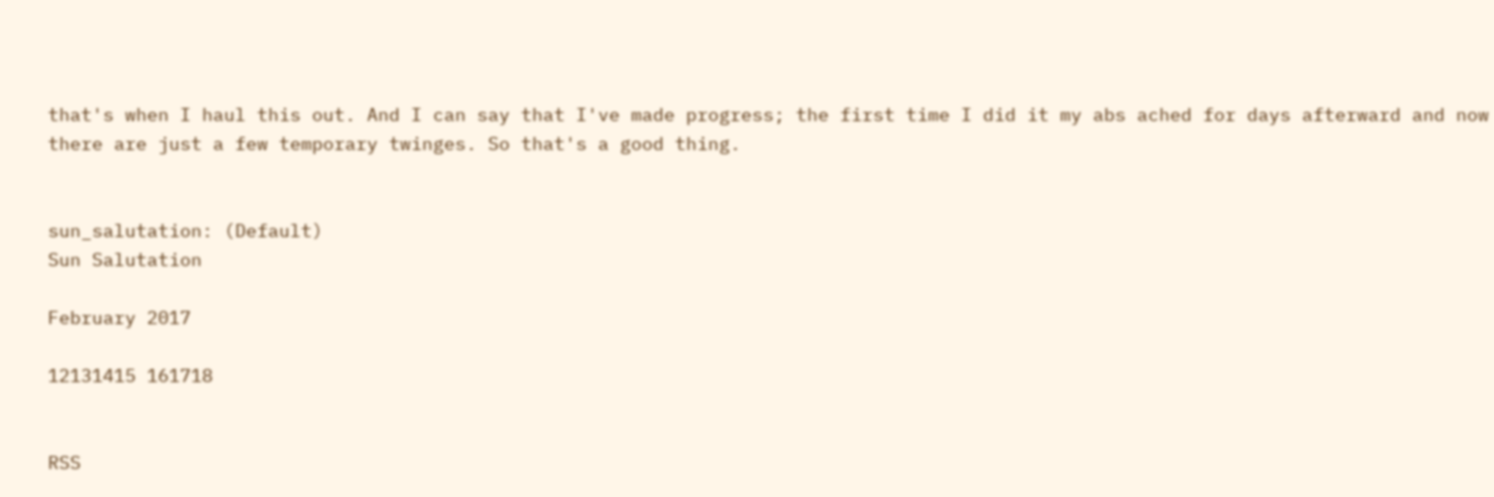that's when I haul this out. And I can say that I've made progress; the first time I did it my abs ached for days afterward and now there are just a few temporary twinges. So that's a good thing.


sun_salutation: (Default)
Sun Salutation

February 2017

12131415 161718


RSS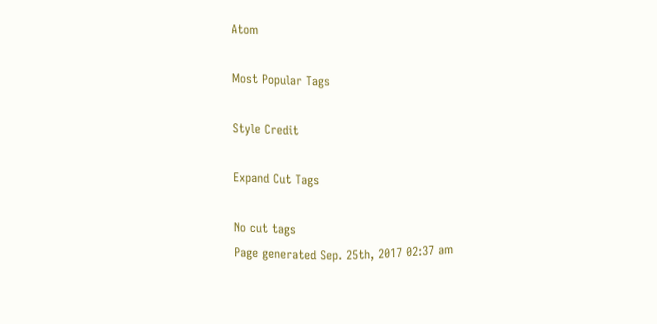Atom

Most Popular Tags

Style Credit

Expand Cut Tags

No cut tags
Page generated Sep. 25th, 2017 02:37 am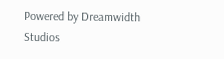Powered by Dreamwidth Studios